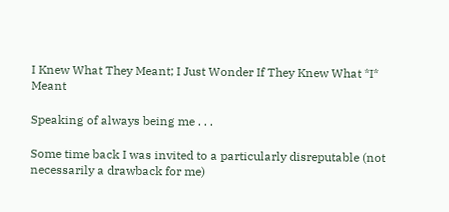I Knew What They Meant; I Just Wonder If They Knew What *I* Meant

Speaking of always being me . . .

Some time back I was invited to a particularly disreputable (not necessarily a drawback for me)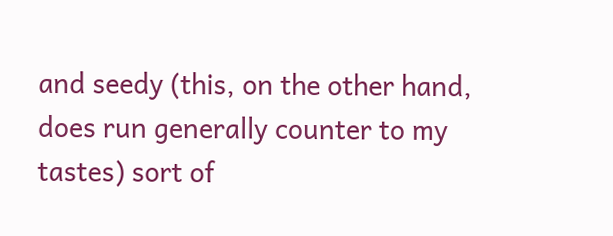and seedy (this, on the other hand, does run generally counter to my tastes) sort of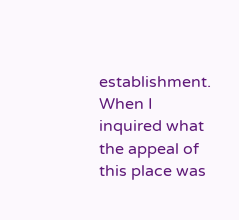establishment.  When I inquired what the appeal of this place was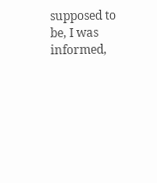supposed to be, I was informed,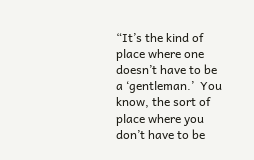“It’s the kind of place where one doesn’t have to be a ‘gentleman.’  You know, the sort of place where you don’t have to be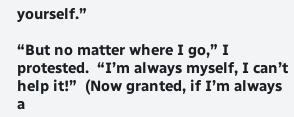yourself.”

“But no matter where I go,” I protested.  “I’m always myself, I can’t help it!”  (Now granted, if I’m always a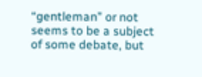“gentleman” or not seems to be a subject of some debate, but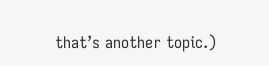that’s another topic.)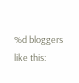%d bloggers like this: